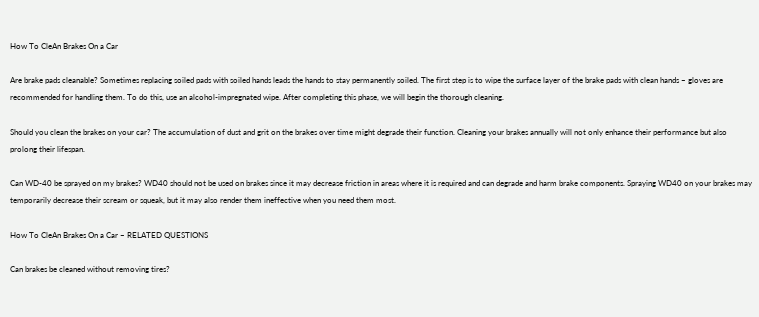How To CleAn Brakes On a Car

Are brake pads cleanable? Sometimes replacing soiled pads with soiled hands leads the hands to stay permanently soiled. The first step is to wipe the surface layer of the brake pads with clean hands – gloves are recommended for handling them. To do this, use an alcohol-impregnated wipe. After completing this phase, we will begin the thorough cleaning.

Should you clean the brakes on your car? The accumulation of dust and grit on the brakes over time might degrade their function. Cleaning your brakes annually will not only enhance their performance but also prolong their lifespan.

Can WD-40 be sprayed on my brakes? WD40 should not be used on brakes since it may decrease friction in areas where it is required and can degrade and harm brake components. Spraying WD40 on your brakes may temporarily decrease their scream or squeak, but it may also render them ineffective when you need them most.

How To CleAn Brakes On a Car – RELATED QUESTIONS

Can brakes be cleaned without removing tires?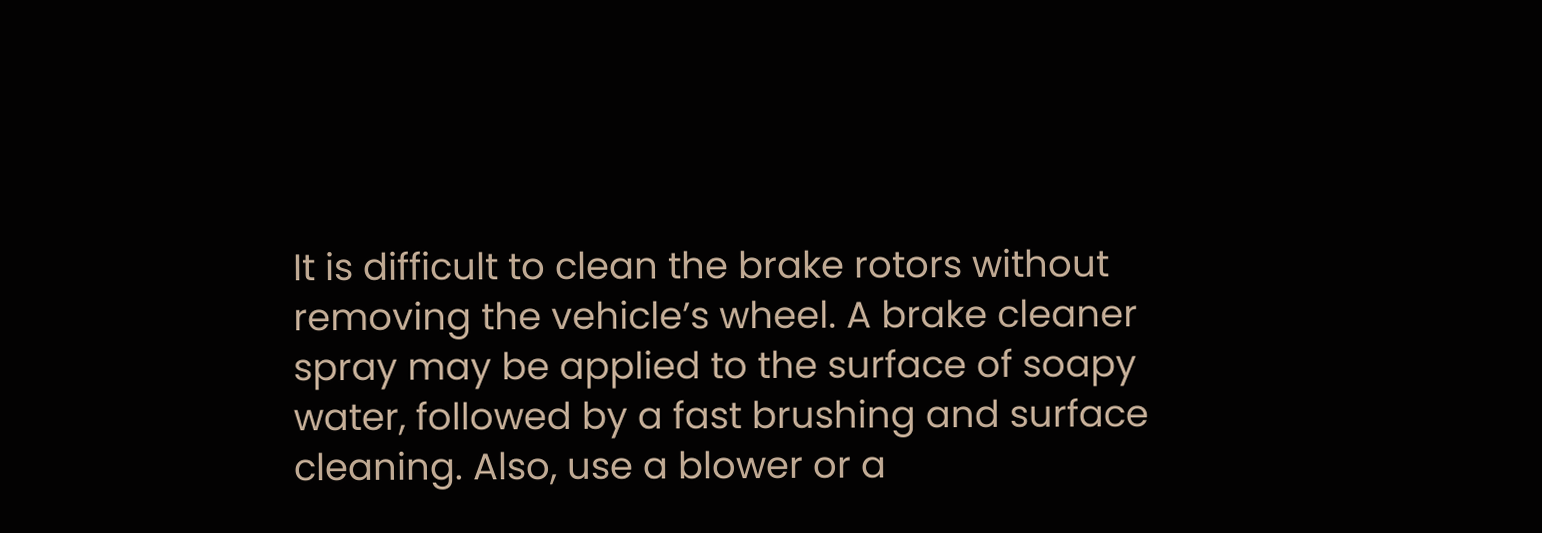It is difficult to clean the brake rotors without removing the vehicle’s wheel. A brake cleaner spray may be applied to the surface of soapy water, followed by a fast brushing and surface cleaning. Also, use a blower or a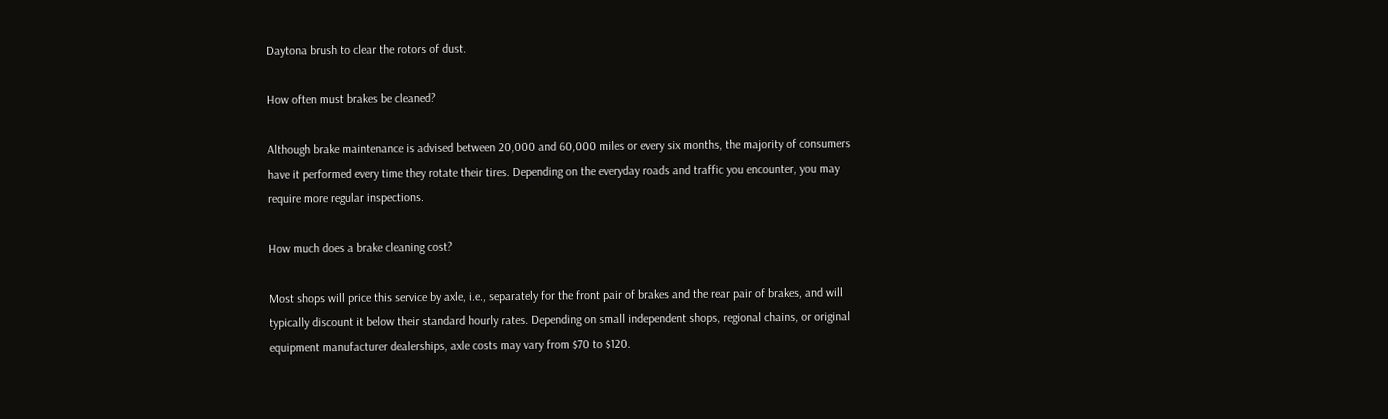Daytona brush to clear the rotors of dust.

How often must brakes be cleaned?

Although brake maintenance is advised between 20,000 and 60,000 miles or every six months, the majority of consumers have it performed every time they rotate their tires. Depending on the everyday roads and traffic you encounter, you may require more regular inspections.

How much does a brake cleaning cost?

Most shops will price this service by axle, i.e., separately for the front pair of brakes and the rear pair of brakes, and will typically discount it below their standard hourly rates. Depending on small independent shops, regional chains, or original equipment manufacturer dealerships, axle costs may vary from $70 to $120.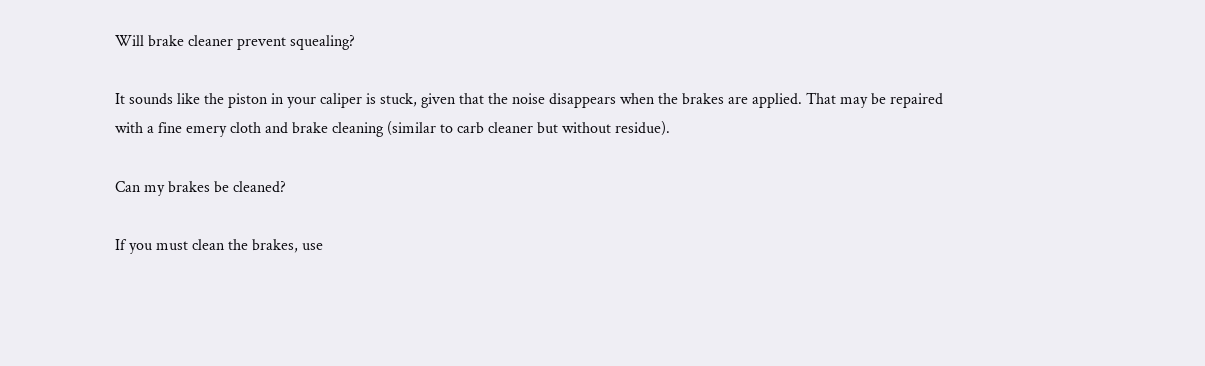Will brake cleaner prevent squealing?

It sounds like the piston in your caliper is stuck, given that the noise disappears when the brakes are applied. That may be repaired with a fine emery cloth and brake cleaning (similar to carb cleaner but without residue).

Can my brakes be cleaned?

If you must clean the brakes, use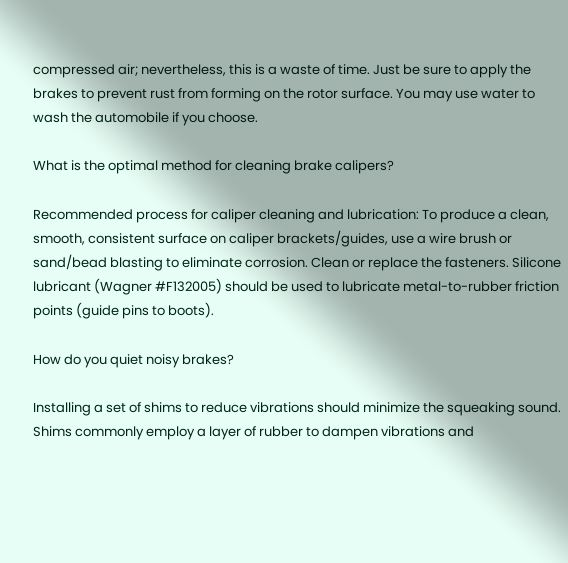compressed air; nevertheless, this is a waste of time. Just be sure to apply the brakes to prevent rust from forming on the rotor surface. You may use water to wash the automobile if you choose.

What is the optimal method for cleaning brake calipers?

Recommended process for caliper cleaning and lubrication: To produce a clean, smooth, consistent surface on caliper brackets/guides, use a wire brush or sand/bead blasting to eliminate corrosion. Clean or replace the fasteners. Silicone lubricant (Wagner #F132005) should be used to lubricate metal-to-rubber friction points (guide pins to boots).

How do you quiet noisy brakes?

Installing a set of shims to reduce vibrations should minimize the squeaking sound. Shims commonly employ a layer of rubber to dampen vibrations and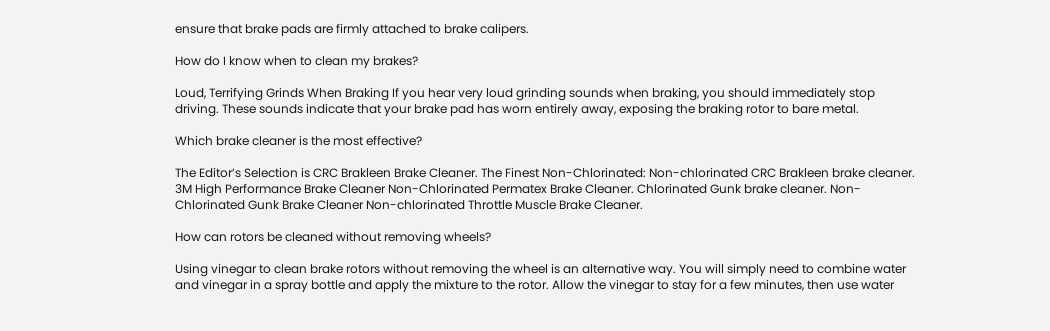ensure that brake pads are firmly attached to brake calipers.

How do I know when to clean my brakes?

Loud, Terrifying Grinds When Braking If you hear very loud grinding sounds when braking, you should immediately stop driving. These sounds indicate that your brake pad has worn entirely away, exposing the braking rotor to bare metal.

Which brake cleaner is the most effective?

The Editor’s Selection is CRC Brakleen Brake Cleaner. The Finest Non-Chlorinated: Non-chlorinated CRC Brakleen brake cleaner. 3M High Performance Brake Cleaner Non-Chlorinated Permatex Brake Cleaner. Chlorinated Gunk brake cleaner. Non-Chlorinated Gunk Brake Cleaner Non-chlorinated Throttle Muscle Brake Cleaner.

How can rotors be cleaned without removing wheels?

Using vinegar to clean brake rotors without removing the wheel is an alternative way. You will simply need to combine water and vinegar in a spray bottle and apply the mixture to the rotor. Allow the vinegar to stay for a few minutes, then use water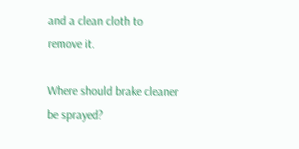and a clean cloth to remove it.

Where should brake cleaner be sprayed?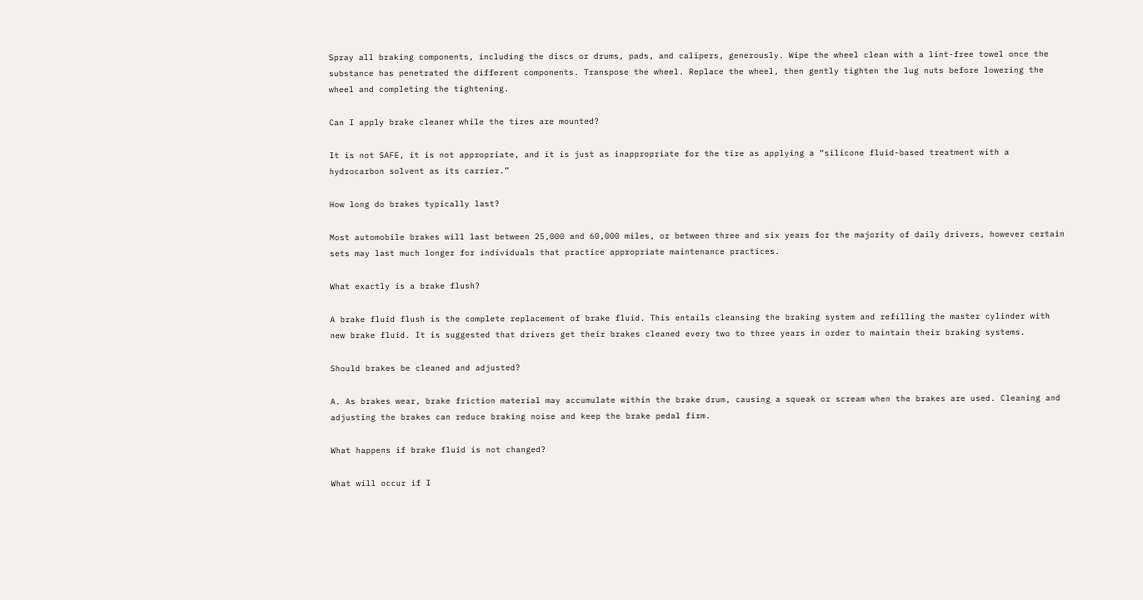Spray all braking components, including the discs or drums, pads, and calipers, generously. Wipe the wheel clean with a lint-free towel once the substance has penetrated the different components. Transpose the wheel. Replace the wheel, then gently tighten the lug nuts before lowering the wheel and completing the tightening.

Can I apply brake cleaner while the tires are mounted?

It is not SAFE, it is not appropriate, and it is just as inappropriate for the tire as applying a “silicone fluid-based treatment with a hydrocarbon solvent as its carrier.”

How long do brakes typically last?

Most automobile brakes will last between 25,000 and 60,000 miles, or between three and six years for the majority of daily drivers, however certain sets may last much longer for individuals that practice appropriate maintenance practices.

What exactly is a brake flush?

A brake fluid flush is the complete replacement of brake fluid. This entails cleansing the braking system and refilling the master cylinder with new brake fluid. It is suggested that drivers get their brakes cleaned every two to three years in order to maintain their braking systems.

Should brakes be cleaned and adjusted?

A. As brakes wear, brake friction material may accumulate within the brake drum, causing a squeak or scream when the brakes are used. Cleaning and adjusting the brakes can reduce braking noise and keep the brake pedal firm.

What happens if brake fluid is not changed?

What will occur if I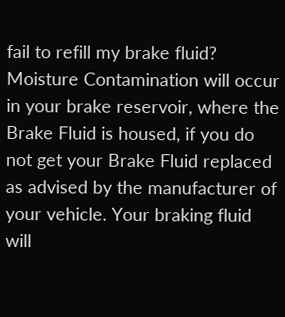fail to refill my brake fluid? Moisture Contamination will occur in your brake reservoir, where the Brake Fluid is housed, if you do not get your Brake Fluid replaced as advised by the manufacturer of your vehicle. Your braking fluid will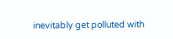inevitably get polluted with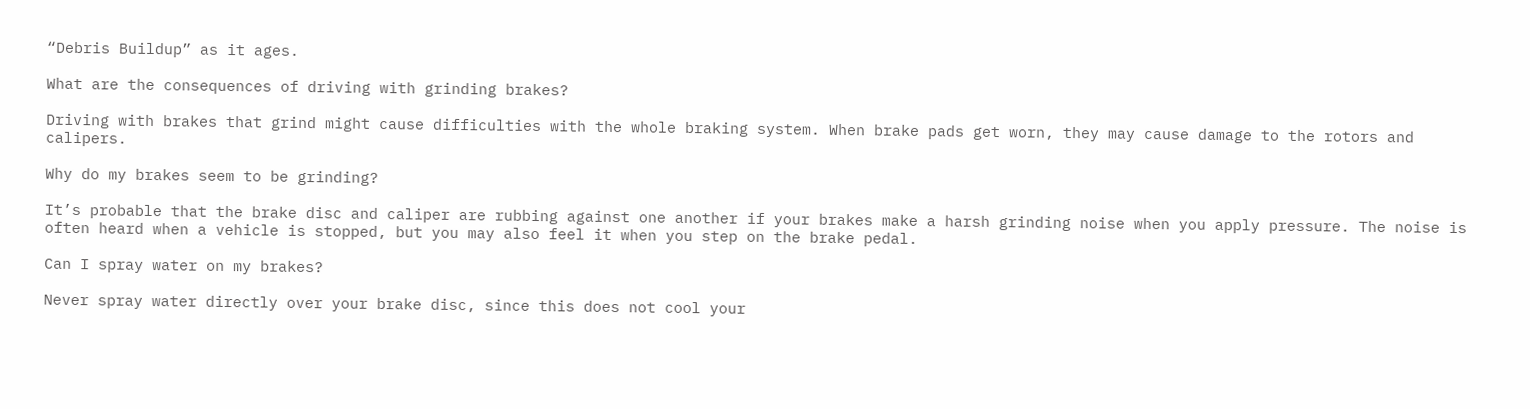“Debris Buildup” as it ages.

What are the consequences of driving with grinding brakes?

Driving with brakes that grind might cause difficulties with the whole braking system. When brake pads get worn, they may cause damage to the rotors and calipers.

Why do my brakes seem to be grinding?

It’s probable that the brake disc and caliper are rubbing against one another if your brakes make a harsh grinding noise when you apply pressure. The noise is often heard when a vehicle is stopped, but you may also feel it when you step on the brake pedal.

Can I spray water on my brakes?

Never spray water directly over your brake disc, since this does not cool your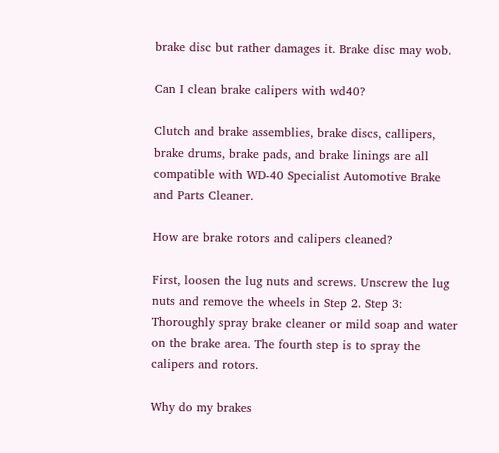brake disc but rather damages it. Brake disc may wob.

Can I clean brake calipers with wd40?

Clutch and brake assemblies, brake discs, callipers, brake drums, brake pads, and brake linings are all compatible with WD-40 Specialist Automotive Brake and Parts Cleaner.

How are brake rotors and calipers cleaned?

First, loosen the lug nuts and screws. Unscrew the lug nuts and remove the wheels in Step 2. Step 3: Thoroughly spray brake cleaner or mild soap and water on the brake area. The fourth step is to spray the calipers and rotors.

Why do my brakes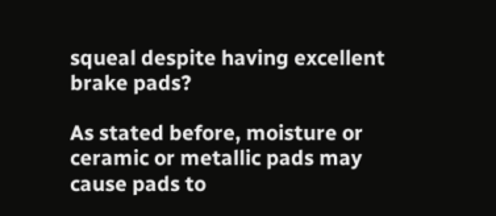squeal despite having excellent brake pads?

As stated before, moisture or ceramic or metallic pads may cause pads to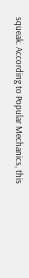squeak. According to Popular Mechanics, this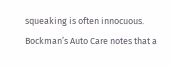squeaking is often innocuous. Bockman’s Auto Care notes that a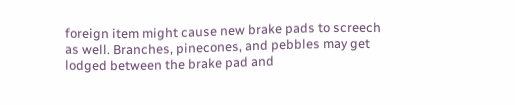foreign item might cause new brake pads to screech as well. Branches, pinecones, and pebbles may get lodged between the brake pad and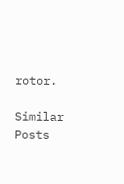rotor.

Similar Posts